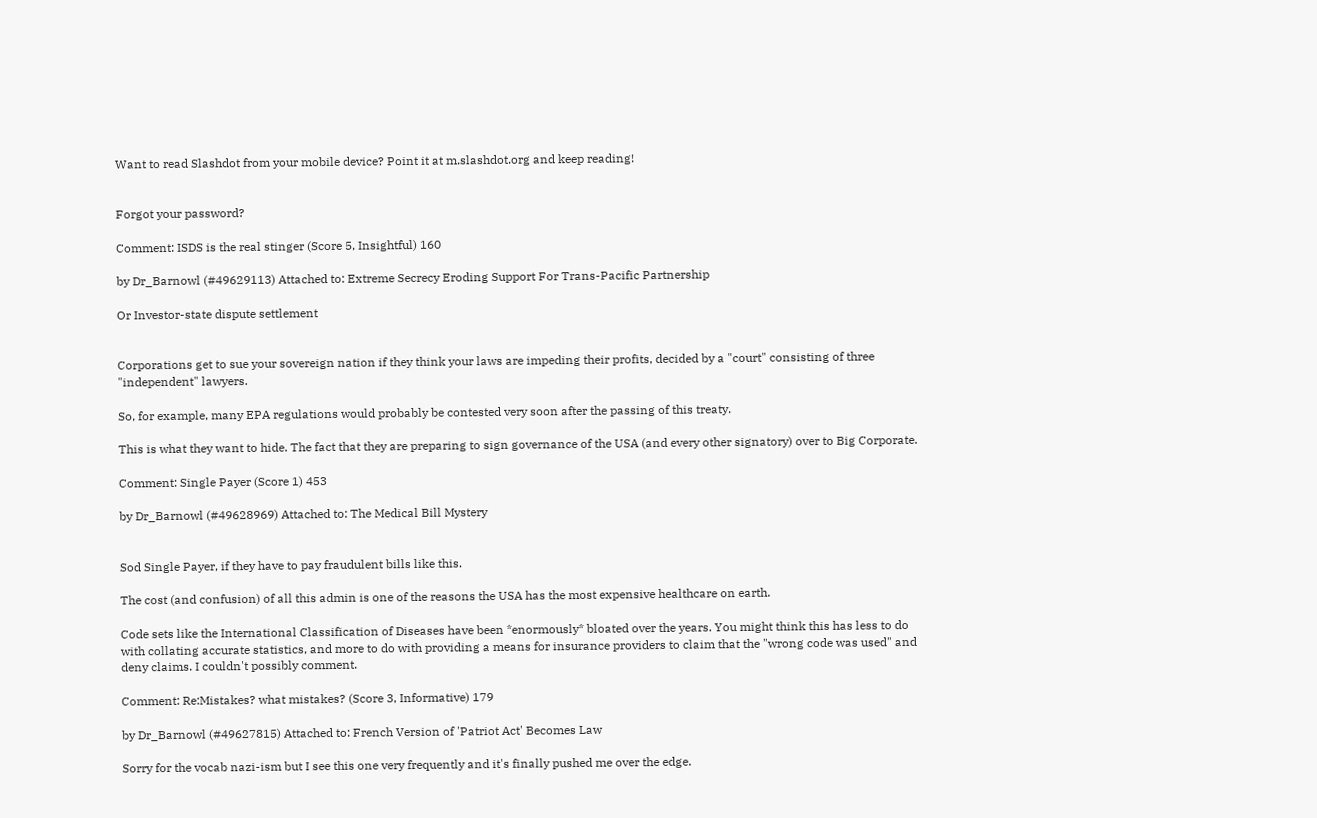Want to read Slashdot from your mobile device? Point it at m.slashdot.org and keep reading!


Forgot your password?

Comment: ISDS is the real stinger (Score 5, Insightful) 160

by Dr_Barnowl (#49629113) Attached to: Extreme Secrecy Eroding Support For Trans-Pacific Partnership

Or Investor-state dispute settlement


Corporations get to sue your sovereign nation if they think your laws are impeding their profits, decided by a "court" consisting of three "independent" lawyers.

So, for example, many EPA regulations would probably be contested very soon after the passing of this treaty.

This is what they want to hide. The fact that they are preparing to sign governance of the USA (and every other signatory) over to Big Corporate.

Comment: Single Payer (Score 1) 453

by Dr_Barnowl (#49628969) Attached to: The Medical Bill Mystery


Sod Single Payer, if they have to pay fraudulent bills like this.

The cost (and confusion) of all this admin is one of the reasons the USA has the most expensive healthcare on earth.

Code sets like the International Classification of Diseases have been *enormously* bloated over the years. You might think this has less to do with collating accurate statistics, and more to do with providing a means for insurance providers to claim that the "wrong code was used" and deny claims. I couldn't possibly comment.

Comment: Re:Mistakes? what mistakes? (Score 3, Informative) 179

by Dr_Barnowl (#49627815) Attached to: French Version of 'Patriot Act' Becomes Law

Sorry for the vocab nazi-ism but I see this one very frequently and it's finally pushed me over the edge.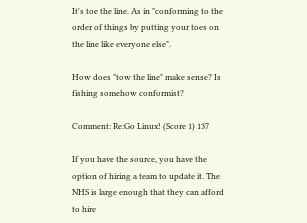It's toe the line. As in "conforming to the order of things by putting your toes on the line like everyone else".

How does "tow the line" make sense? Is fishing somehow conformist?

Comment: Re:Go Linux! (Score 1) 137

If you have the source, you have the option of hiring a team to update it. The NHS is large enough that they can afford to hire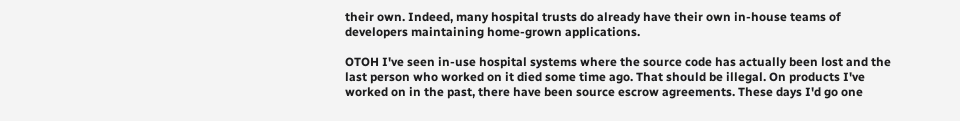their own. Indeed, many hospital trusts do already have their own in-house teams of developers maintaining home-grown applications.

OTOH I've seen in-use hospital systems where the source code has actually been lost and the last person who worked on it died some time ago. That should be illegal. On products I've worked on in the past, there have been source escrow agreements. These days I'd go one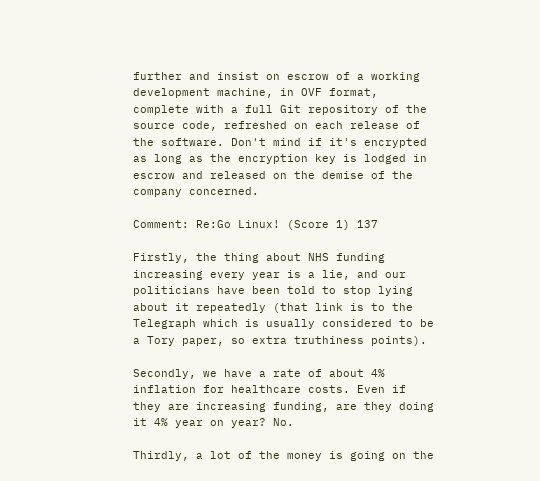further and insist on escrow of a working development machine, in OVF format, complete with a full Git repository of the source code, refreshed on each release of the software. Don't mind if it's encrypted as long as the encryption key is lodged in escrow and released on the demise of the company concerned.

Comment: Re:Go Linux! (Score 1) 137

Firstly, the thing about NHS funding increasing every year is a lie, and our politicians have been told to stop lying about it repeatedly (that link is to the Telegraph which is usually considered to be a Tory paper, so extra truthiness points).

Secondly, we have a rate of about 4% inflation for healthcare costs. Even if they are increasing funding, are they doing it 4% year on year? No.

Thirdly, a lot of the money is going on the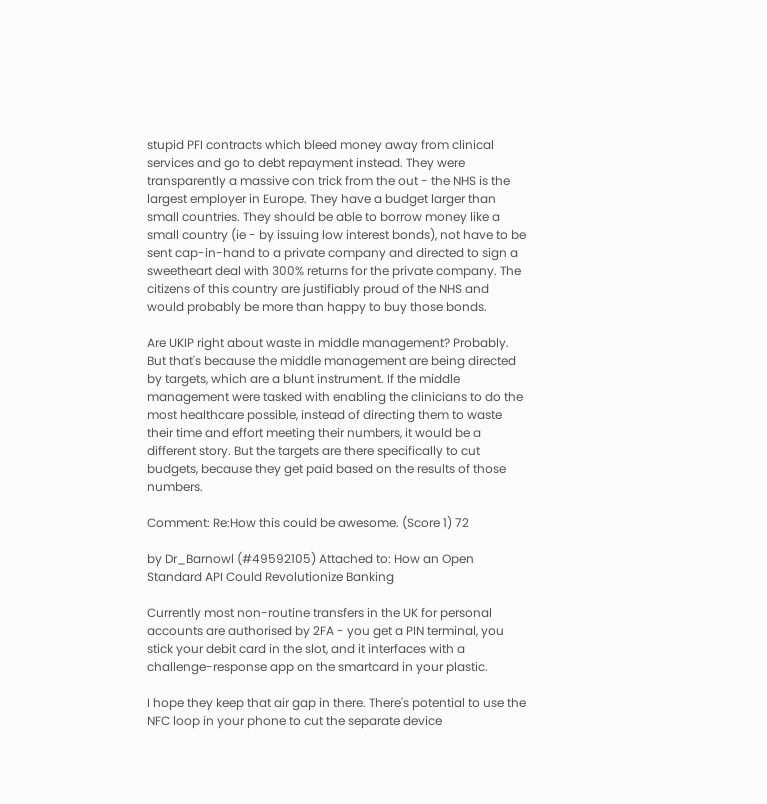stupid PFI contracts which bleed money away from clinical services and go to debt repayment instead. They were transparently a massive con trick from the out - the NHS is the largest employer in Europe. They have a budget larger than small countries. They should be able to borrow money like a small country (ie - by issuing low interest bonds), not have to be sent cap-in-hand to a private company and directed to sign a sweetheart deal with 300% returns for the private company. The citizens of this country are justifiably proud of the NHS and would probably be more than happy to buy those bonds.

Are UKIP right about waste in middle management? Probably. But that's because the middle management are being directed by targets, which are a blunt instrument. If the middle management were tasked with enabling the clinicians to do the most healthcare possible, instead of directing them to waste their time and effort meeting their numbers, it would be a different story. But the targets are there specifically to cut budgets, because they get paid based on the results of those numbers.

Comment: Re:How this could be awesome. (Score 1) 72

by Dr_Barnowl (#49592105) Attached to: How an Open Standard API Could Revolutionize Banking

Currently most non-routine transfers in the UK for personal accounts are authorised by 2FA - you get a PIN terminal, you stick your debit card in the slot, and it interfaces with a challenge-response app on the smartcard in your plastic.

I hope they keep that air gap in there. There's potential to use the NFC loop in your phone to cut the separate device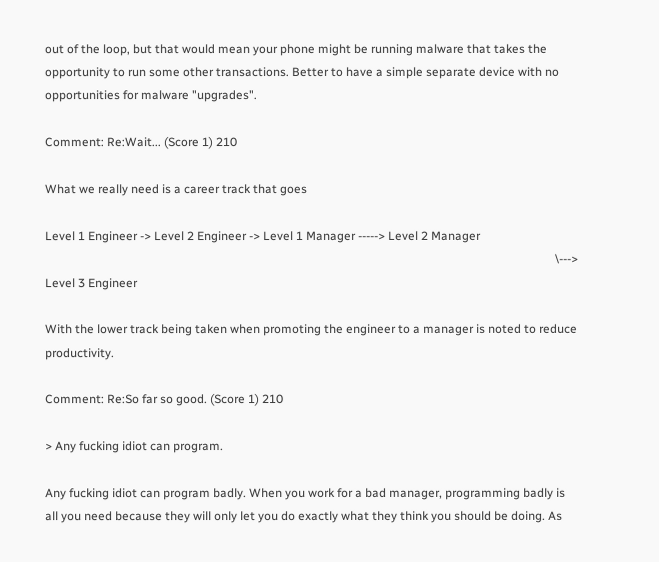out of the loop, but that would mean your phone might be running malware that takes the opportunity to run some other transactions. Better to have a simple separate device with no opportunities for malware "upgrades".

Comment: Re:Wait... (Score 1) 210

What we really need is a career track that goes

Level 1 Engineer -> Level 2 Engineer -> Level 1 Manager -----> Level 2 Manager
                                                                                                                                                                          \---> Level 3 Engineer

With the lower track being taken when promoting the engineer to a manager is noted to reduce productivity.

Comment: Re:So far so good. (Score 1) 210

> Any fucking idiot can program.

Any fucking idiot can program badly. When you work for a bad manager, programming badly is all you need because they will only let you do exactly what they think you should be doing. As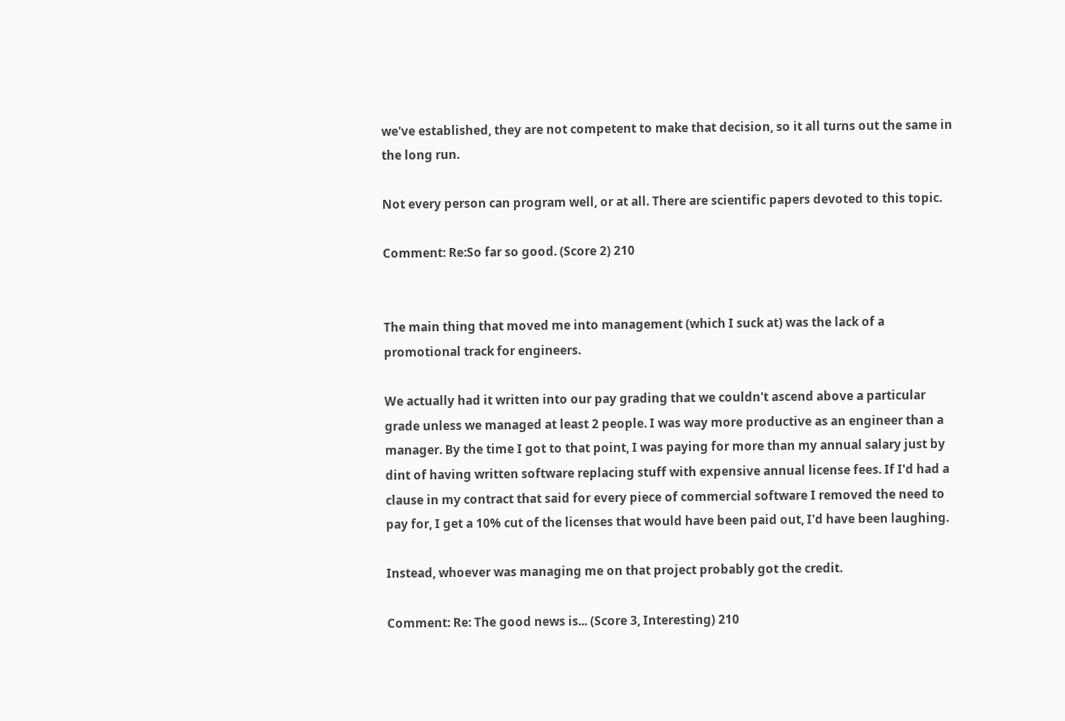we've established, they are not competent to make that decision, so it all turns out the same in the long run.

Not every person can program well, or at all. There are scientific papers devoted to this topic.

Comment: Re:So far so good. (Score 2) 210


The main thing that moved me into management (which I suck at) was the lack of a promotional track for engineers.

We actually had it written into our pay grading that we couldn't ascend above a particular grade unless we managed at least 2 people. I was way more productive as an engineer than a manager. By the time I got to that point, I was paying for more than my annual salary just by dint of having written software replacing stuff with expensive annual license fees. If I'd had a clause in my contract that said for every piece of commercial software I removed the need to pay for, I get a 10% cut of the licenses that would have been paid out, I'd have been laughing.

Instead, whoever was managing me on that project probably got the credit.

Comment: Re: The good news is... (Score 3, Interesting) 210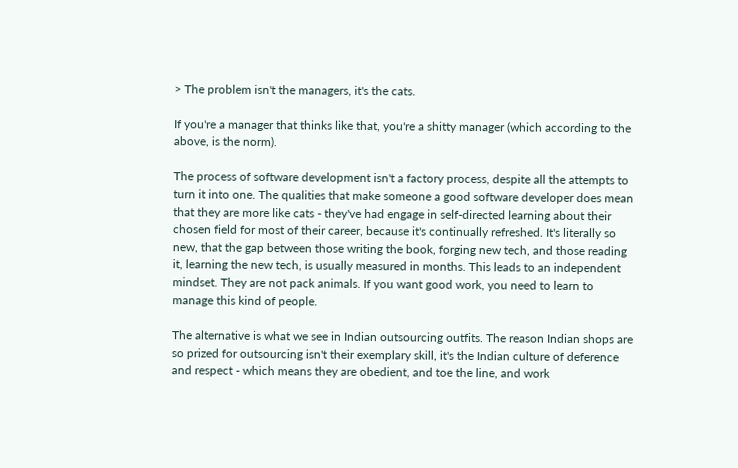> The problem isn't the managers, it's the cats.

If you're a manager that thinks like that, you're a shitty manager (which according to the above, is the norm).

The process of software development isn't a factory process, despite all the attempts to turn it into one. The qualities that make someone a good software developer does mean that they are more like cats - they've had engage in self-directed learning about their chosen field for most of their career, because it's continually refreshed. It's literally so new, that the gap between those writing the book, forging new tech, and those reading it, learning the new tech, is usually measured in months. This leads to an independent mindset. They are not pack animals. If you want good work, you need to learn to manage this kind of people.

The alternative is what we see in Indian outsourcing outfits. The reason Indian shops are so prized for outsourcing isn't their exemplary skill, it's the Indian culture of deference and respect - which means they are obedient, and toe the line, and work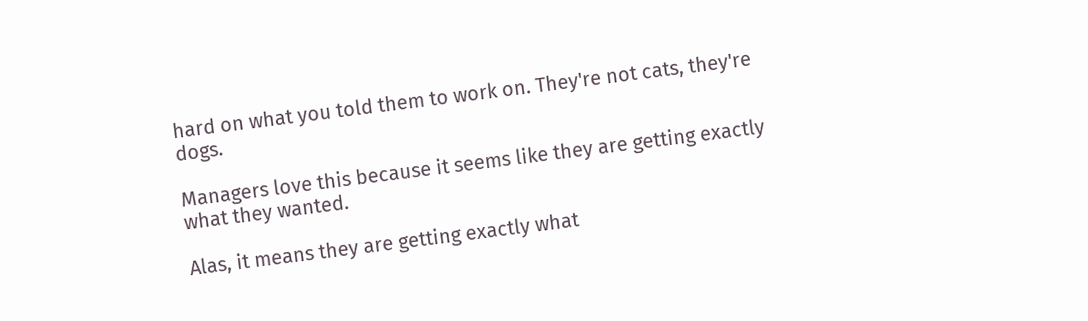hard on what you told them to work on. They're not cats, they're dogs.

Managers love this because it seems like they are getting exactly what they wanted.

Alas, it means they are getting exactly what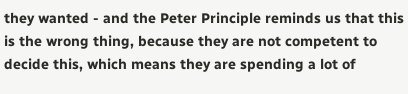they wanted - and the Peter Principle reminds us that this is the wrong thing, because they are not competent to decide this, which means they are spending a lot of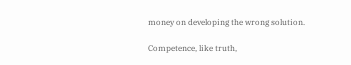money on developing the wrong solution.

Competence, like truth,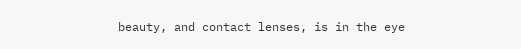beauty, and contact lenses, is in the eye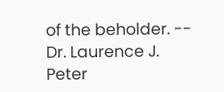of the beholder. -- Dr. Laurence J. Peter